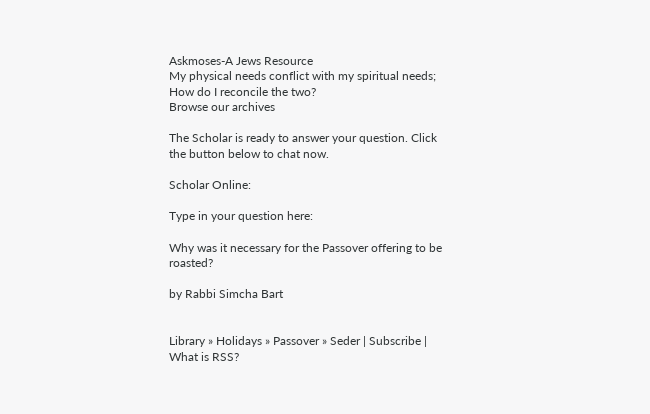Askmoses-A Jews Resource
My physical needs conflict with my spiritual needs; How do I reconcile the two?
Browse our archives

The Scholar is ready to answer your question. Click the button below to chat now.

Scholar Online:

Type in your question here:

Why was it necessary for the Passover offering to be roasted?

by Rabbi Simcha Bart


Library » Holidays » Passover » Seder | Subscribe | What is RSS?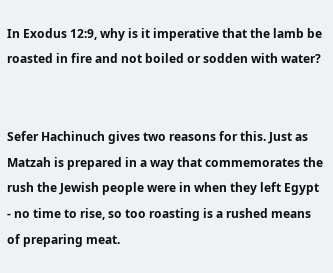In Exodus 12:9, why is it imperative that the lamb be roasted in fire and not boiled or sodden with water?


Sefer Hachinuch gives two reasons for this. Just as Matzah is prepared in a way that commemorates the rush the Jewish people were in when they left Egypt - no time to rise, so too roasting is a rushed means of preparing meat.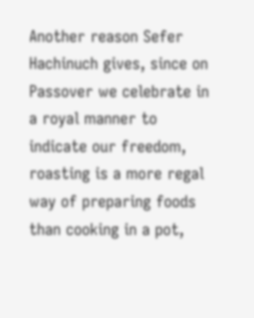Another reason Sefer Hachinuch gives, since on Passover we celebrate in a royal manner to indicate our freedom, roasting is a more regal way of preparing foods than cooking in a pot,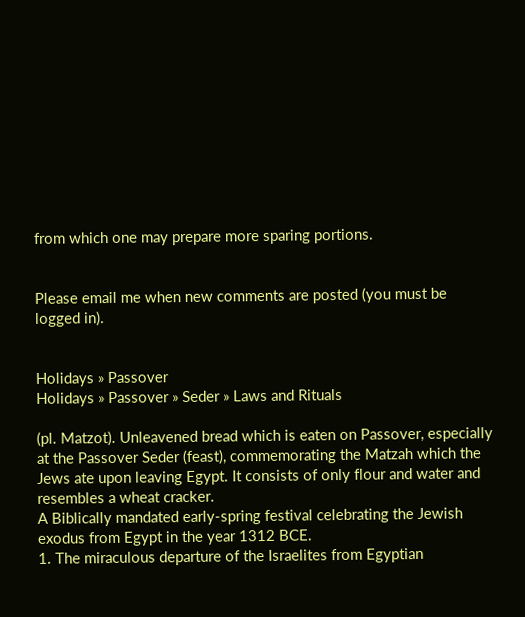from which one may prepare more sparing portions.


Please email me when new comments are posted (you must be  logged in).


Holidays » Passover
Holidays » Passover » Seder » Laws and Rituals

(pl. Matzot). Unleavened bread which is eaten on Passover, especially at the Passover Seder (feast), commemorating the Matzah which the Jews ate upon leaving Egypt. It consists of only flour and water and resembles a wheat cracker.
A Biblically mandated early-spring festival celebrating the Jewish exodus from Egypt in the year 1312 BCE.
1. The miraculous departure of the Israelites from Egyptian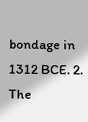bondage in 1312 BCE. 2. The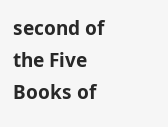second of the Five Books of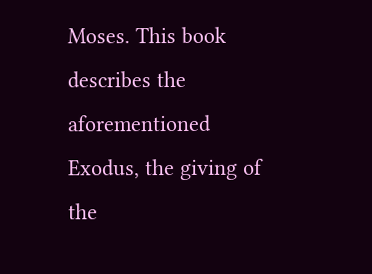Moses. This book describes the aforementioned Exodus, the giving of the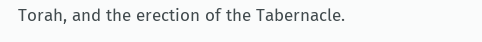Torah, and the erection of the Tabernacle.